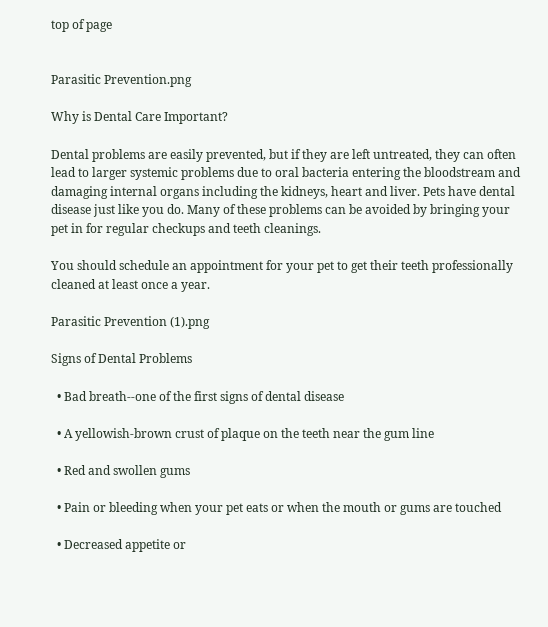top of page


Parasitic Prevention.png

Why is Dental Care Important?

Dental problems are easily prevented, but if they are left untreated, they can often lead to larger systemic problems due to oral bacteria entering the bloodstream and damaging internal organs including the kidneys, heart and liver. Pets have dental disease just like you do. Many of these problems can be avoided by bringing your pet in for regular checkups and teeth cleanings.

You should schedule an appointment for your pet to get their teeth professionally cleaned at least once a year.

Parasitic Prevention (1).png

Signs of Dental Problems

  • Bad breath--one of the first signs of dental disease

  • A yellowish-brown crust of plaque on the teeth near the gum line

  • Red and swollen gums

  • Pain or bleeding when your pet eats or when the mouth or gums are touched

  • Decreased appetite or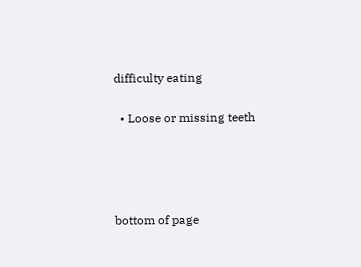difficulty eating

  • Loose or missing teeth




bottom of page